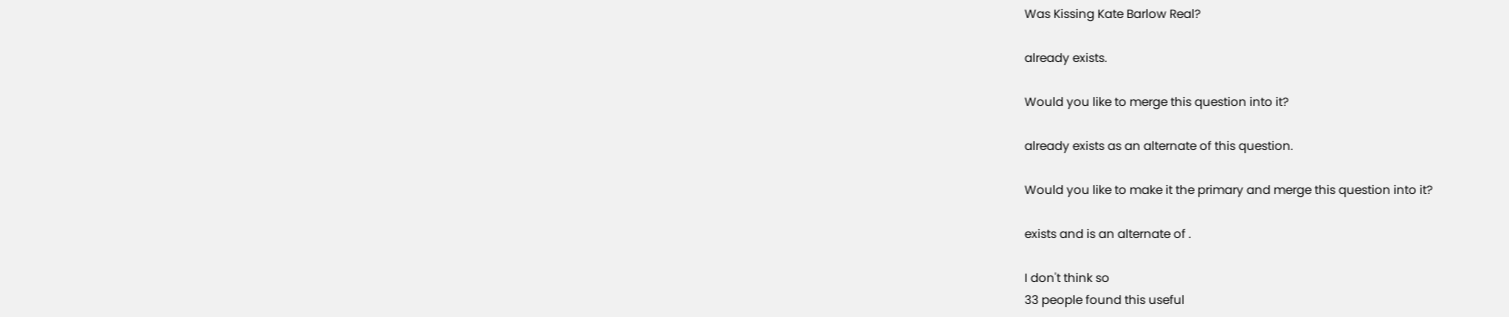Was Kissing Kate Barlow Real?

already exists.

Would you like to merge this question into it?

already exists as an alternate of this question.

Would you like to make it the primary and merge this question into it?

exists and is an alternate of .

I don't think so
33 people found this useful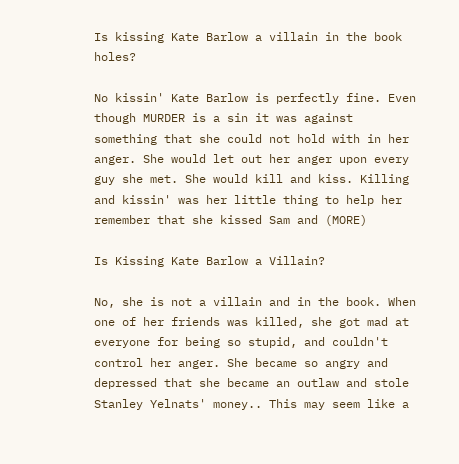Is kissing Kate Barlow a villain in the book holes?

No kissin' Kate Barlow is perfectly fine. Even though MURDER is a sin it was against something that she could not hold with in her anger. She would let out her anger upon every guy she met. She would kill and kiss. Killing and kissin' was her little thing to help her remember that she kissed Sam and (MORE)

Is Kissing Kate Barlow a Villain?

No, she is not a villain and in the book. When one of her friends was killed, she got mad at everyone for being so stupid, and couldn't control her anger. She became so angry and depressed that she became an outlaw and stole Stanley Yelnats' money.. This may seem like a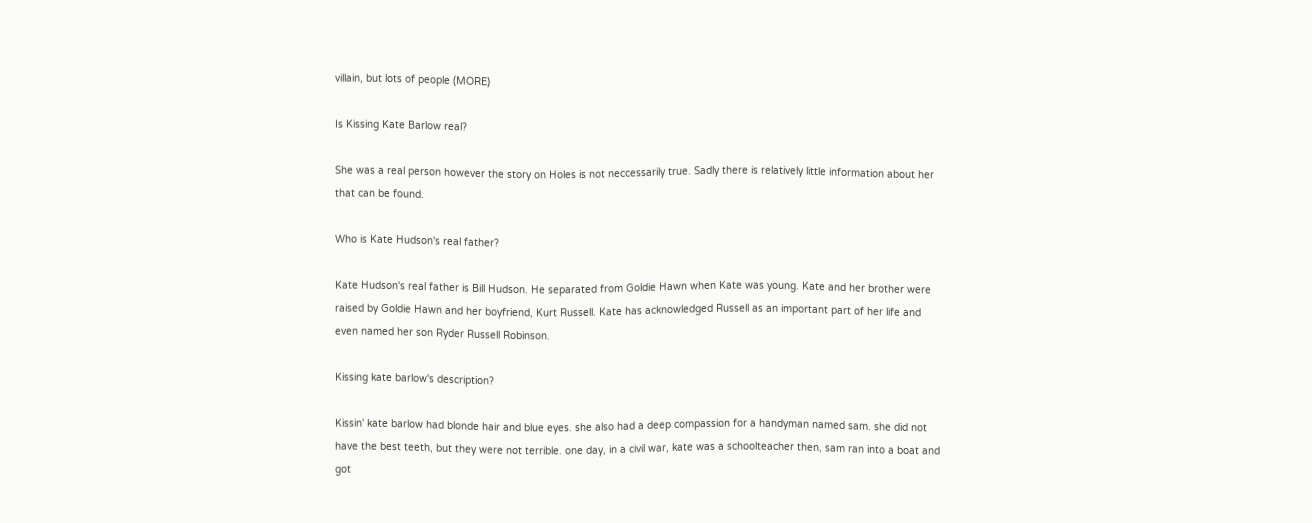villain, but lots of people (MORE)

Is Kissing Kate Barlow real?

She was a real person however the story on Holes is not neccessarily true. Sadly there is relatively little information about her that can be found.

Who is Kate Hudson's real father?

Kate Hudson's real father is Bill Hudson. He separated from Goldie Hawn when Kate was young. Kate and her brother were raised by Goldie Hawn and her boyfriend, Kurt Russell. Kate has acknowledged Russell as an important part of her life and even named her son Ryder Russell Robinson.

Kissing kate barlow's description?

Kissin' kate barlow had blonde hair and blue eyes. she also had a deep compassion for a handyman named sam. she did not have the best teeth, but they were not terrible. one day, in a civil war, kate was a schoolteacher then, sam ran into a boat and got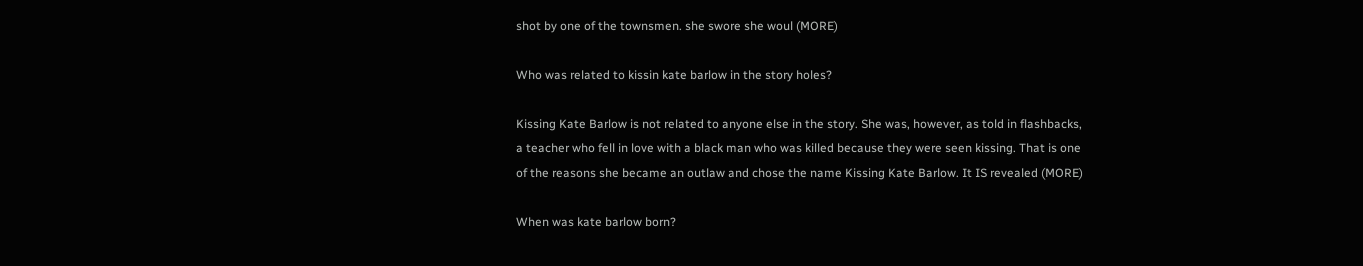shot by one of the townsmen. she swore she woul (MORE)

Who was related to kissin kate barlow in the story holes?

Kissing Kate Barlow is not related to anyone else in the story. She was, however, as told in flashbacks, a teacher who fell in love with a black man who was killed because they were seen kissing. That is one of the reasons she became an outlaw and chose the name Kissing Kate Barlow. It IS revealed (MORE)

When was kate barlow born?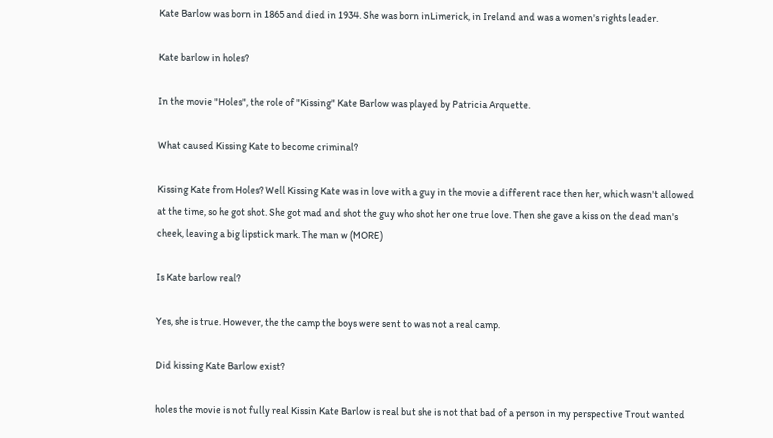Kate Barlow was born in 1865 and died in 1934. She was born inLimerick, in Ireland and was a women's rights leader.

Kate barlow in holes?

In the movie "Holes", the role of "Kissing" Kate Barlow was played by Patricia Arquette.

What caused Kissing Kate to become criminal?

Kissing Kate from Holes? Well Kissing Kate was in love with a guy in the movie a different race then her, which wasn't allowed at the time, so he got shot. She got mad and shot the guy who shot her one true love. Then she gave a kiss on the dead man's cheek, leaving a big lipstick mark. The man w (MORE)

Is Kate barlow real?

Yes, she is true. However, the the camp the boys were sent to was not a real camp.

Did kissing Kate Barlow exist?

holes the movie is not fully real Kissin Kate Barlow is real but she is not that bad of a person in my perspective Trout wanted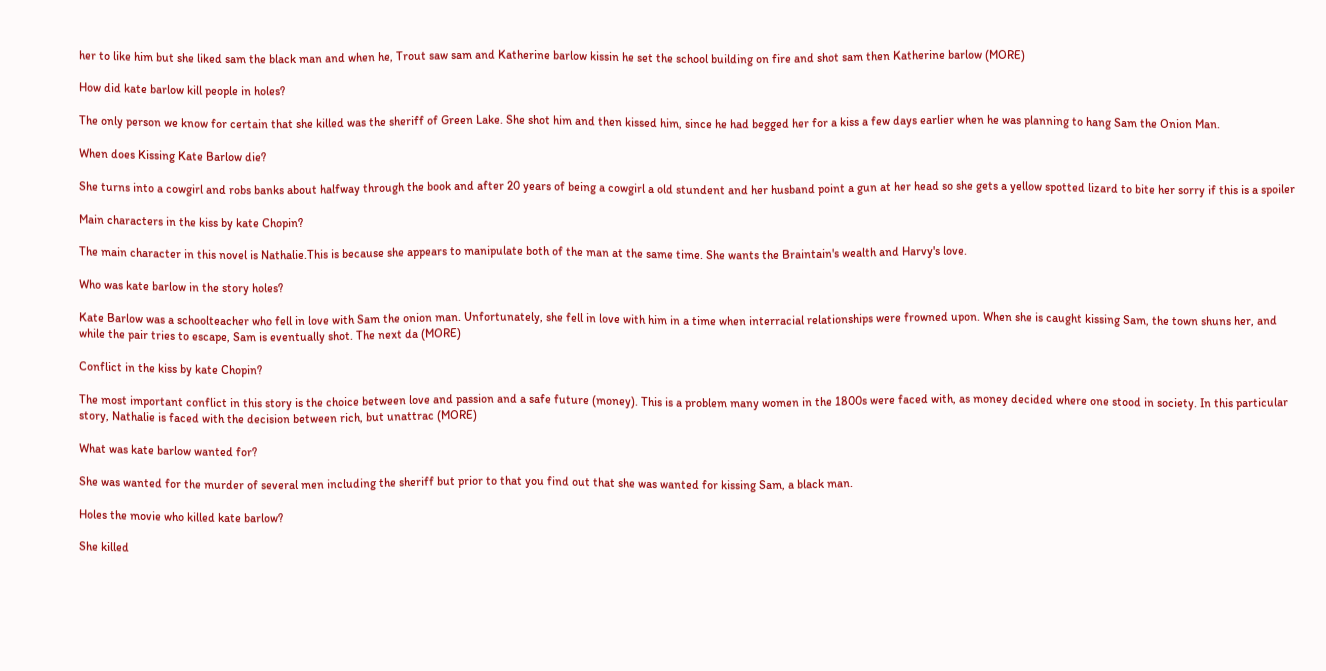her to like him but she liked sam the black man and when he, Trout saw sam and Katherine barlow kissin he set the school building on fire and shot sam then Katherine barlow (MORE)

How did kate barlow kill people in holes?

The only person we know for certain that she killed was the sheriff of Green Lake. She shot him and then kissed him, since he had begged her for a kiss a few days earlier when he was planning to hang Sam the Onion Man.

When does Kissing Kate Barlow die?

She turns into a cowgirl and robs banks about halfway through the book and after 20 years of being a cowgirl a old stundent and her husband point a gun at her head so she gets a yellow spotted lizard to bite her sorry if this is a spoiler

Main characters in the kiss by kate Chopin?

The main character in this novel is Nathalie.This is because she appears to manipulate both of the man at the same time. She wants the Braintain's wealth and Harvy's love.

Who was kate barlow in the story holes?

Kate Barlow was a schoolteacher who fell in love with Sam the onion man. Unfortunately, she fell in love with him in a time when interracial relationships were frowned upon. When she is caught kissing Sam, the town shuns her, and while the pair tries to escape, Sam is eventually shot. The next da (MORE)

Conflict in the kiss by kate Chopin?

The most important conflict in this story is the choice between love and passion and a safe future (money). This is a problem many women in the 1800s were faced with, as money decided where one stood in society. In this particular story, Nathalie is faced with the decision between rich, but unattrac (MORE)

What was kate barlow wanted for?

She was wanted for the murder of several men including the sheriff but prior to that you find out that she was wanted for kissing Sam, a black man.

Holes the movie who killed kate barlow?

She killed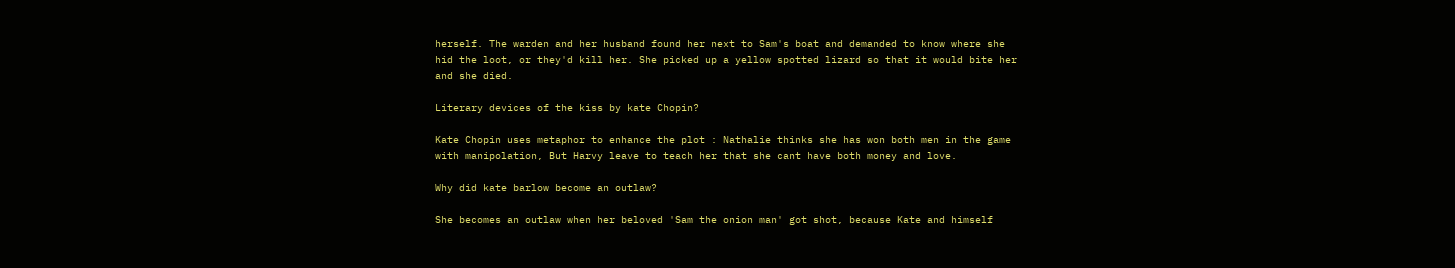herself. The warden and her husband found her next to Sam's boat and demanded to know where she hid the loot, or they'd kill her. She picked up a yellow spotted lizard so that it would bite her and she died.

Literary devices of the kiss by kate Chopin?

Kate Chopin uses metaphor to enhance the plot : Nathalie thinks she has won both men in the game with manipolation, But Harvy leave to teach her that she cant have both money and love.

Why did kate barlow become an outlaw?

She becomes an outlaw when her beloved 'Sam the onion man' got shot, because Kate and himself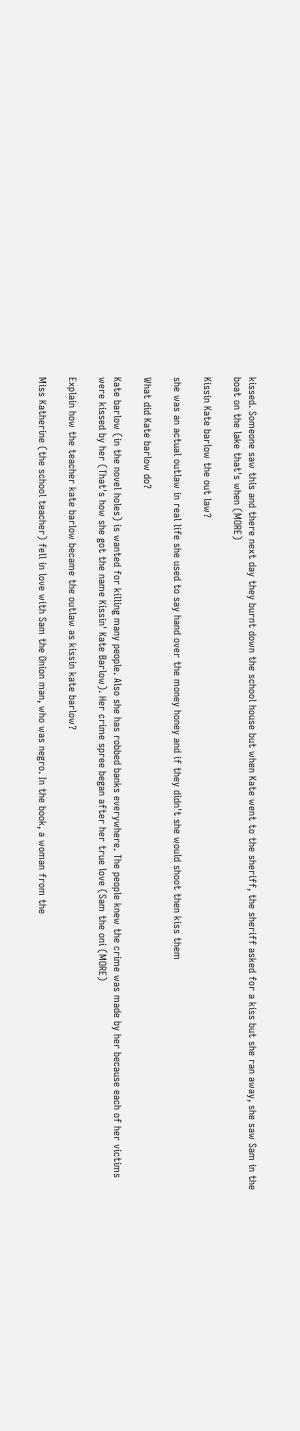kissed. Someone saw this and there next day they burnt down the school house but when Kate went to the sheriff, the sheriff asked for a kiss but she ran away, she saw Sam in the boat on the lake that's when (MORE)

Kissin Kate barlow the out law?

she was an actual outlaw in real life she used to say hand over the money honey and if they didn't she would shoot then kiss them

What did Kate barlow do?

Kate barlow (in the novel holes) is wanted for killing many people. Also she has robbed banks everywhere. The people knew the crime was made by her because each of her victims were kissed by her (That's how she got the name Kissin' Kate Barlow). Her crime spree began after her true love (Sam the oni (MORE)

Explain how the teacher kate barlow became the outlaw as kissin kate barlow?

Miss Katherine (the school teacher) fell in love with Sam the Onion man, who was negro. In the book, a woman from the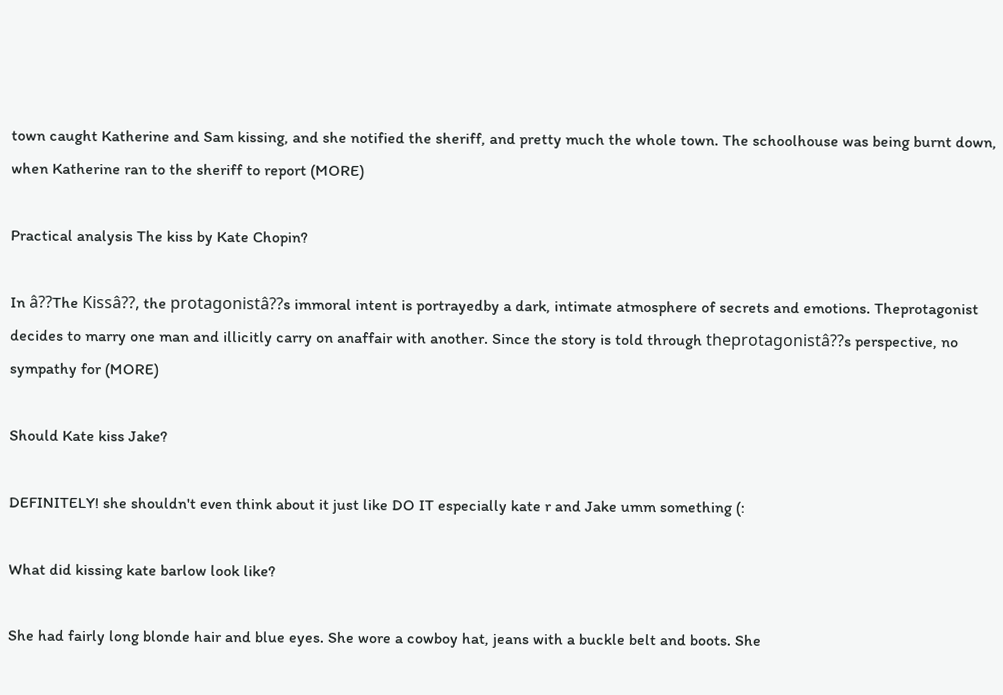town caught Katherine and Sam kissing, and she notified the sheriff, and pretty much the whole town. The schoolhouse was being burnt down, when Katherine ran to the sheriff to report (MORE)

Practical analysis The kiss by Kate Chopin?

In â??The Kissâ??, the protagonistâ??s immoral intent is portrayedby a dark, intimate atmosphere of secrets and emotions. Theprotagonist decides to marry one man and illicitly carry on anaffair with another. Since the story is told through theprotagonistâ??s perspective, no sympathy for (MORE)

Should Kate kiss Jake?

DEFINITELY! she shouldn't even think about it just like DO IT especially kate r and Jake umm something (:

What did kissing kate barlow look like?

She had fairly long blonde hair and blue eyes. She wore a cowboy hat, jeans with a buckle belt and boots. She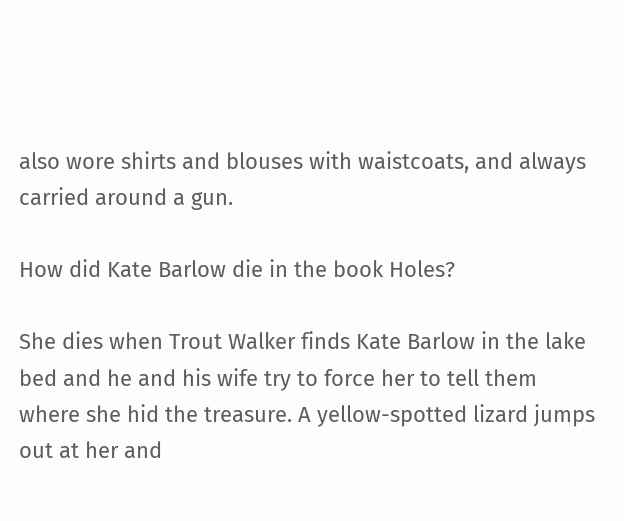also wore shirts and blouses with waistcoats, and always carried around a gun.

How did Kate Barlow die in the book Holes?

She dies when Trout Walker finds Kate Barlow in the lake bed and he and his wife try to force her to tell them where she hid the treasure. A yellow-spotted lizard jumps out at her and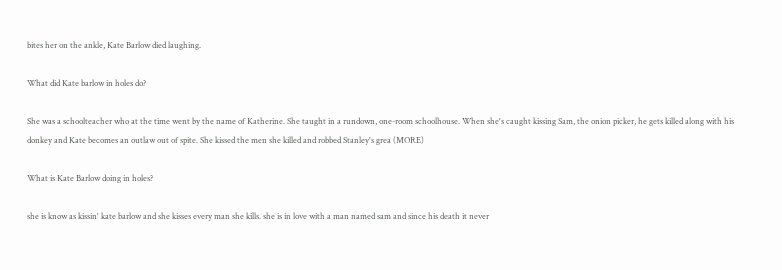bites her on the ankle, Kate Barlow died laughing.

What did Kate barlow in holes do?

She was a schoolteacher who at the time went by the name of Katherine. She taught in a rundown, one-room schoolhouse. When she's caught kissing Sam, the onion picker, he gets killed along with his donkey and Kate becomes an outlaw out of spite. She kissed the men she killed and robbed Stanley's grea (MORE)

What is Kate Barlow doing in holes?

she is know as kissin' kate barlow and she kisses every man she kills. she is in love with a man named sam and since his death it never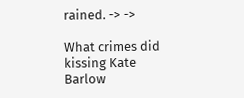rained. -> ->

What crimes did kissing Kate Barlow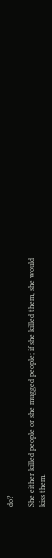do?

She either killed people or she mugged people; if she killed them, she would kiss them.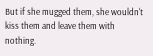But if she mugged them, she wouldn't kiss them and leave them with nothing.